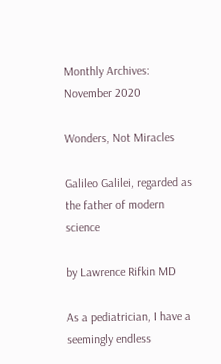Monthly Archives: November 2020

Wonders, Not Miracles

Galileo Galilei, regarded as the father of modern science

by Lawrence Rifkin MD

As a pediatrician, I have a seemingly endless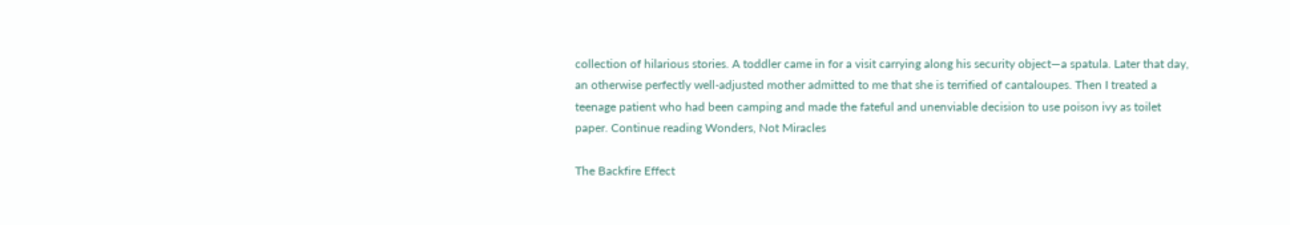collection of hilarious stories. A toddler came in for a visit carrying along his security object—a spatula. Later that day, an otherwise perfectly well-adjusted mother admitted to me that she is terrified of cantaloupes. Then I treated a teenage patient who had been camping and made the fateful and unenviable decision to use poison ivy as toilet paper. Continue reading Wonders, Not Miracles

The Backfire Effect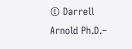© Darrell Arnold Ph.D.–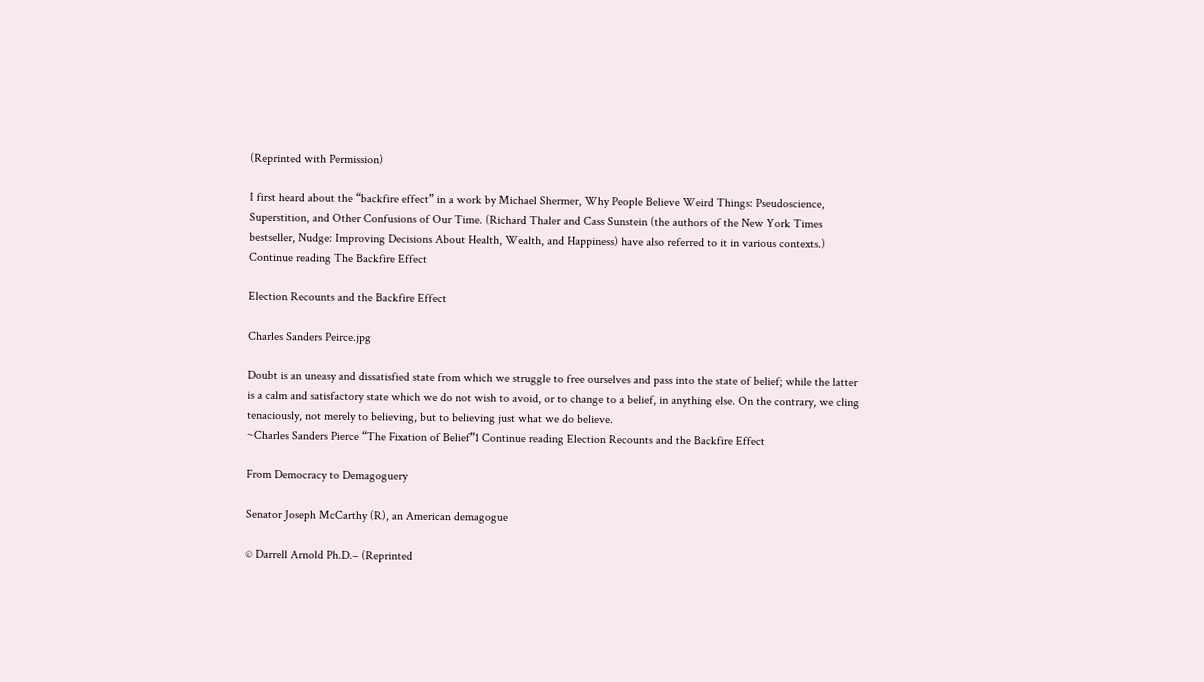(Reprinted with Permission)

I first heard about the “backfire effect” in a work by Michael Shermer, Why People Believe Weird Things: Pseudoscience, Superstition, and Other Confusions of Our Time. (Richard Thaler and Cass Sunstein (the authors of the New York Times bestseller, Nudge: Improving Decisions About Health, Wealth, and Happiness) have also referred to it in various contexts.) Continue reading The Backfire Effect

Election Recounts and the Backfire Effect

Charles Sanders Peirce.jpg

Doubt is an uneasy and dissatisfied state from which we struggle to free ourselves and pass into the state of belief; while the latter is a calm and satisfactory state which we do not wish to avoid, or to change to a belief, in anything else. On the contrary, we cling tenaciously, not merely to believing, but to believing just what we do believe.
~Charles Sanders Pierce “The Fixation of Belief”1 Continue reading Election Recounts and the Backfire Effect

From Democracy to Demagoguery

Senator Joseph McCarthy (R), an American demagogue

© Darrell Arnold Ph.D.– (Reprinted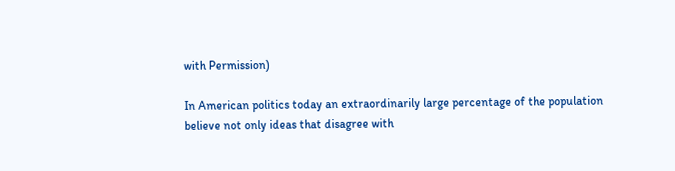with Permission)

In American politics today an extraordinarily large percentage of the population believe not only ideas that disagree with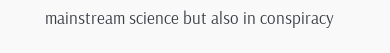mainstream science but also in conspiracy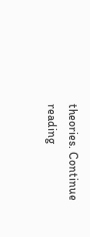theories. Continue reading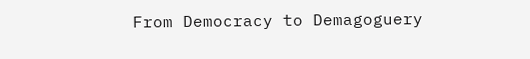From Democracy to Demagoguery